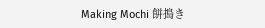Making Mochi 餅搗き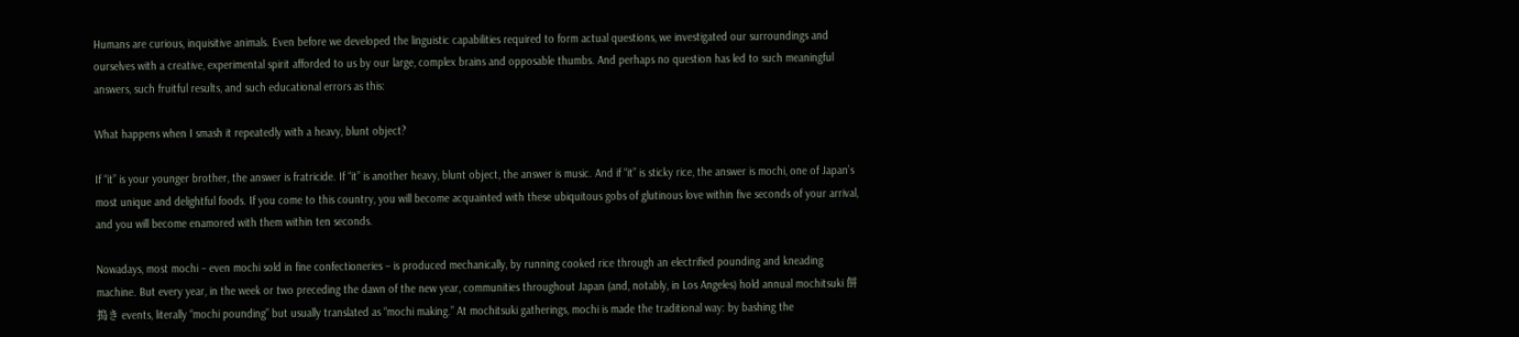Humans are curious, inquisitive animals. Even before we developed the linguistic capabilities required to form actual questions, we investigated our surroundings and ourselves with a creative, experimental spirit afforded to us by our large, complex brains and opposable thumbs. And perhaps no question has led to such meaningful answers, such fruitful results, and such educational errors as this:

What happens when I smash it repeatedly with a heavy, blunt object?

If “it” is your younger brother, the answer is fratricide. If “it” is another heavy, blunt object, the answer is music. And if “it” is sticky rice, the answer is mochi, one of Japan’s most unique and delightful foods. If you come to this country, you will become acquainted with these ubiquitous gobs of glutinous love within five seconds of your arrival, and you will become enamored with them within ten seconds.

Nowadays, most mochi – even mochi sold in fine confectioneries – is produced mechanically, by running cooked rice through an electrified pounding and kneading machine. But every year, in the week or two preceding the dawn of the new year, communities throughout Japan (and, notably, in Los Angeles) hold annual mochitsuki 餅搗き events, literally “mochi pounding” but usually translated as “mochi making.” At mochitsuki gatherings, mochi is made the traditional way: by bashing the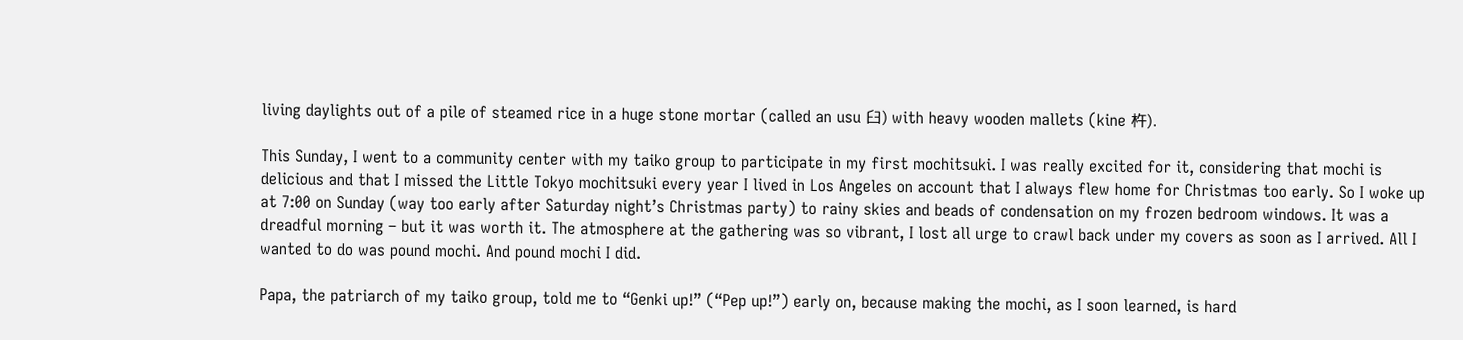living daylights out of a pile of steamed rice in a huge stone mortar (called an usu 臼) with heavy wooden mallets (kine 杵).

This Sunday, I went to a community center with my taiko group to participate in my first mochitsuki. I was really excited for it, considering that mochi is delicious and that I missed the Little Tokyo mochitsuki every year I lived in Los Angeles on account that I always flew home for Christmas too early. So I woke up at 7:00 on Sunday (way too early after Saturday night’s Christmas party) to rainy skies and beads of condensation on my frozen bedroom windows. It was a dreadful morning – but it was worth it. The atmosphere at the gathering was so vibrant, I lost all urge to crawl back under my covers as soon as I arrived. All I wanted to do was pound mochi. And pound mochi I did.

Papa, the patriarch of my taiko group, told me to “Genki up!” (“Pep up!”) early on, because making the mochi, as I soon learned, is hard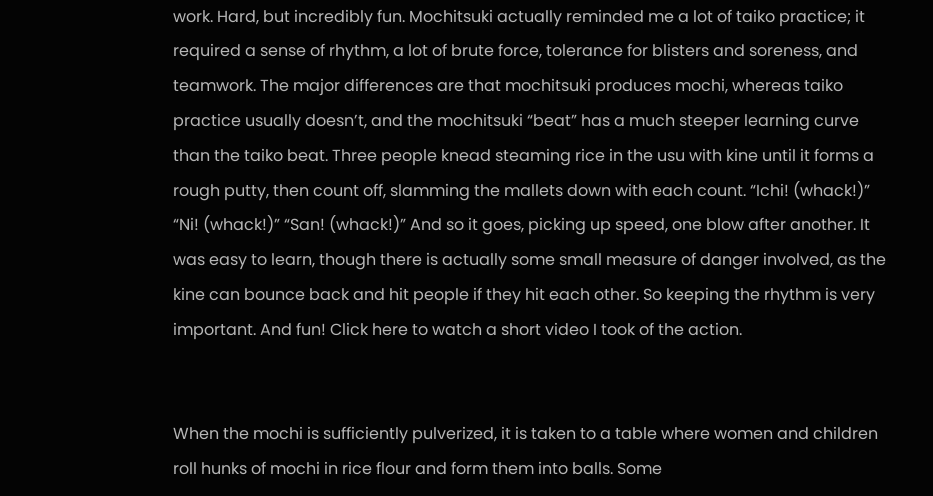work. Hard, but incredibly fun. Mochitsuki actually reminded me a lot of taiko practice; it required a sense of rhythm, a lot of brute force, tolerance for blisters and soreness, and teamwork. The major differences are that mochitsuki produces mochi, whereas taiko practice usually doesn’t, and the mochitsuki “beat” has a much steeper learning curve than the taiko beat. Three people knead steaming rice in the usu with kine until it forms a rough putty, then count off, slamming the mallets down with each count. “Ichi! (whack!)” “Ni! (whack!)” “San! (whack!)” And so it goes, picking up speed, one blow after another. It was easy to learn, though there is actually some small measure of danger involved, as the kine can bounce back and hit people if they hit each other. So keeping the rhythm is very important. And fun! Click here to watch a short video I took of the action.


When the mochi is sufficiently pulverized, it is taken to a table where women and children roll hunks of mochi in rice flour and form them into balls. Some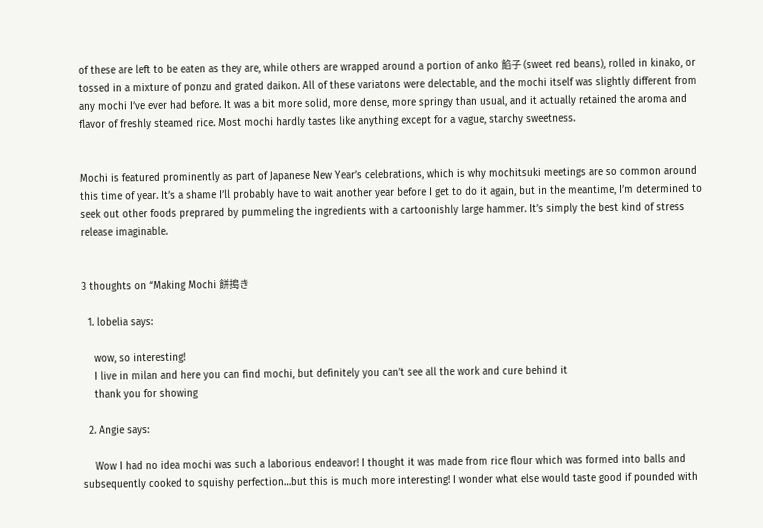of these are left to be eaten as they are, while others are wrapped around a portion of anko 餡子 (sweet red beans), rolled in kinako, or tossed in a mixture of ponzu and grated daikon. All of these variatons were delectable, and the mochi itself was slightly different from any mochi I’ve ever had before. It was a bit more solid, more dense, more springy than usual, and it actually retained the aroma and flavor of freshly steamed rice. Most mochi hardly tastes like anything except for a vague, starchy sweetness.


Mochi is featured prominently as part of Japanese New Year’s celebrations, which is why mochitsuki meetings are so common around this time of year. It’s a shame I’ll probably have to wait another year before I get to do it again, but in the meantime, I’m determined to seek out other foods preprared by pummeling the ingredients with a cartoonishly large hammer. It’s simply the best kind of stress release imaginable.


3 thoughts on “Making Mochi 餅搗き

  1. lobelia says:

    wow, so interesting!
    I live in milan and here you can find mochi, but definitely you can’t see all the work and cure behind it
    thank you for showing

  2. Angie says:

    Wow I had no idea mochi was such a laborious endeavor! I thought it was made from rice flour which was formed into balls and subsequently cooked to squishy perfection…but this is much more interesting! I wonder what else would taste good if pounded with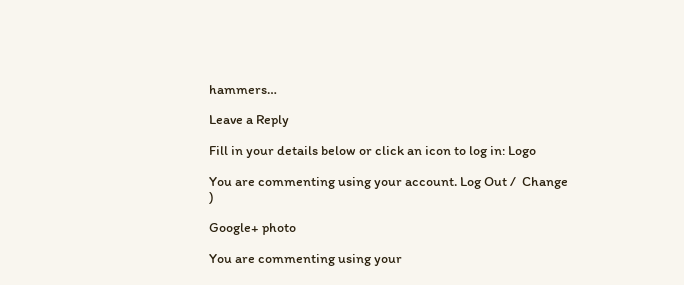hammers…

Leave a Reply

Fill in your details below or click an icon to log in: Logo

You are commenting using your account. Log Out /  Change )

Google+ photo

You are commenting using your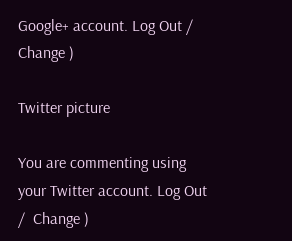Google+ account. Log Out /  Change )

Twitter picture

You are commenting using your Twitter account. Log Out /  Change )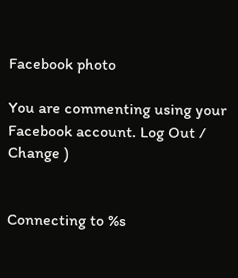Facebook photo

You are commenting using your Facebook account. Log Out /  Change )


Connecting to %s